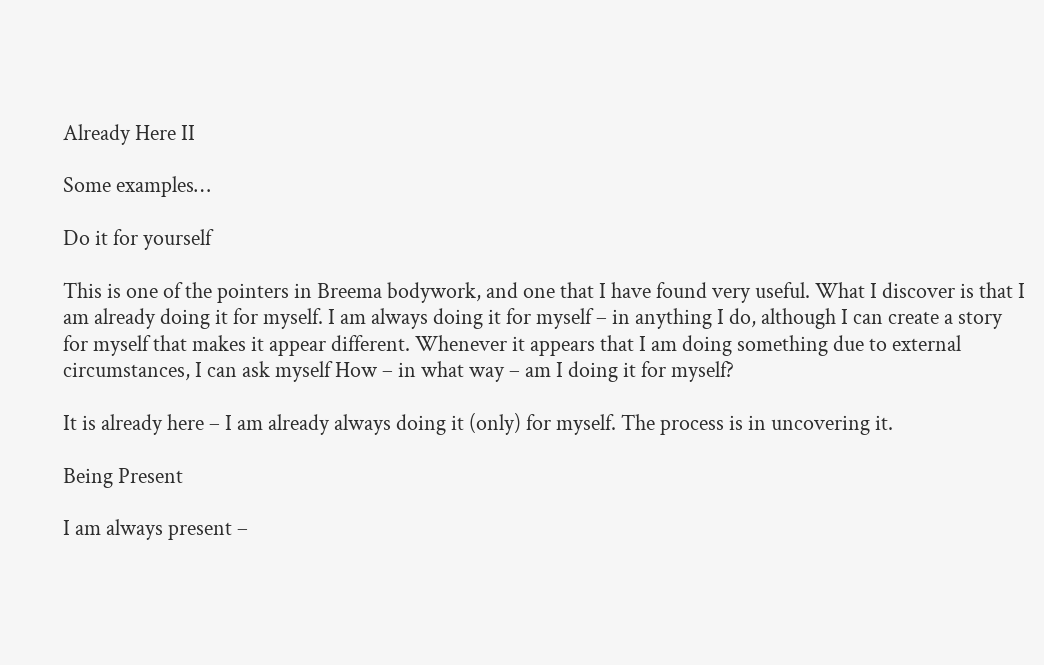Already Here II

Some examples…

Do it for yourself

This is one of the pointers in Breema bodywork, and one that I have found very useful. What I discover is that I am already doing it for myself. I am always doing it for myself – in anything I do, although I can create a story for myself that makes it appear different. Whenever it appears that I am doing something due to external circumstances, I can ask myself How – in what way – am I doing it for myself?

It is already here – I am already always doing it (only) for myself. The process is in uncovering it.

Being Present

I am always present –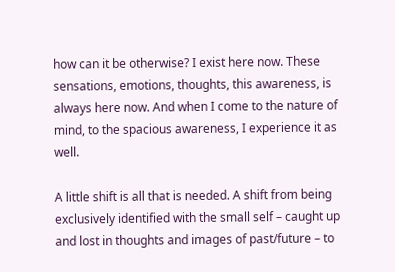how can it be otherwise? I exist here now. These sensations, emotions, thoughts, this awareness, is always here now. And when I come to the nature of mind, to the spacious awareness, I experience it as well.

A little shift is all that is needed. A shift from being exclusively identified with the small self – caught up and lost in thoughts and images of past/future – to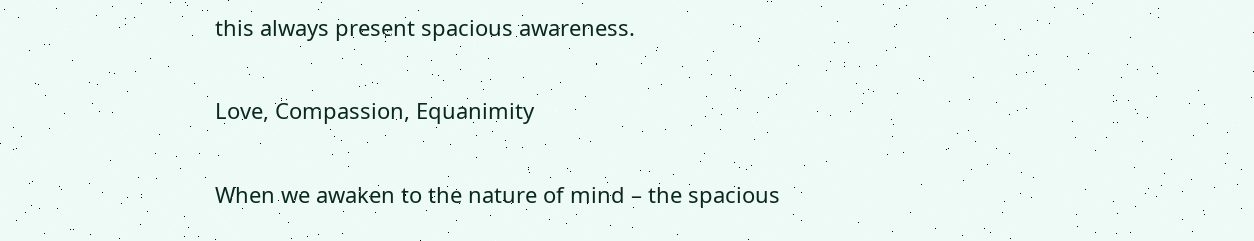this always present spacious awareness.

Love, Compassion, Equanimity

When we awaken to the nature of mind – the spacious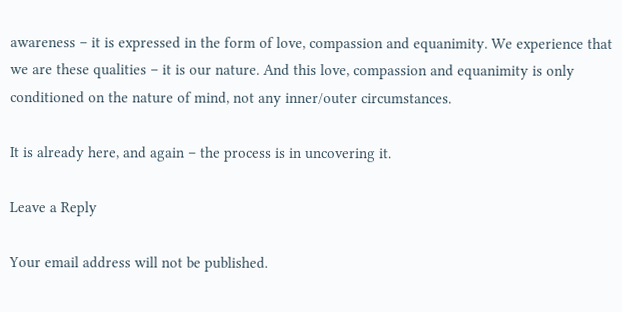awareness – it is expressed in the form of love, compassion and equanimity. We experience that we are these qualities – it is our nature. And this love, compassion and equanimity is only conditioned on the nature of mind, not any inner/outer circumstances.

It is already here, and again – the process is in uncovering it.

Leave a Reply

Your email address will not be published.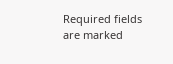Required fields are marked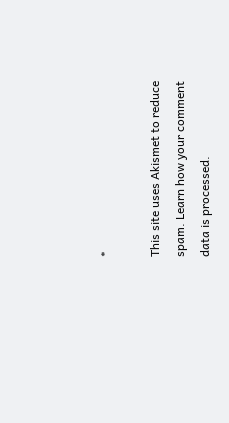*

This site uses Akismet to reduce spam. Learn how your comment data is processed.